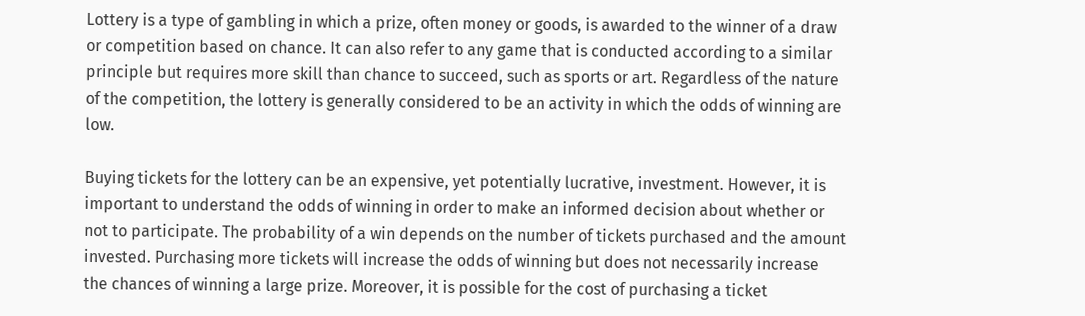Lottery is a type of gambling in which a prize, often money or goods, is awarded to the winner of a draw or competition based on chance. It can also refer to any game that is conducted according to a similar principle but requires more skill than chance to succeed, such as sports or art. Regardless of the nature of the competition, the lottery is generally considered to be an activity in which the odds of winning are low.

Buying tickets for the lottery can be an expensive, yet potentially lucrative, investment. However, it is important to understand the odds of winning in order to make an informed decision about whether or not to participate. The probability of a win depends on the number of tickets purchased and the amount invested. Purchasing more tickets will increase the odds of winning but does not necessarily increase the chances of winning a large prize. Moreover, it is possible for the cost of purchasing a ticket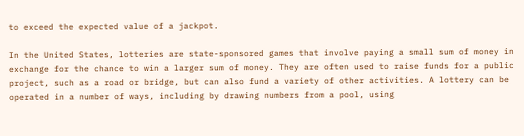to exceed the expected value of a jackpot.

In the United States, lotteries are state-sponsored games that involve paying a small sum of money in exchange for the chance to win a larger sum of money. They are often used to raise funds for a public project, such as a road or bridge, but can also fund a variety of other activities. A lottery can be operated in a number of ways, including by drawing numbers from a pool, using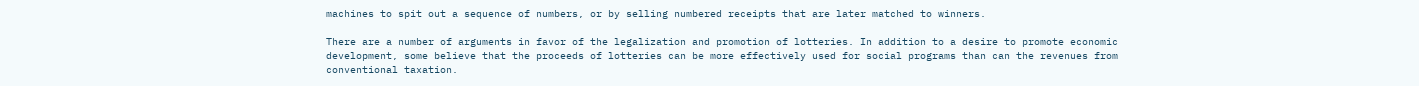machines to spit out a sequence of numbers, or by selling numbered receipts that are later matched to winners.

There are a number of arguments in favor of the legalization and promotion of lotteries. In addition to a desire to promote economic development, some believe that the proceeds of lotteries can be more effectively used for social programs than can the revenues from conventional taxation.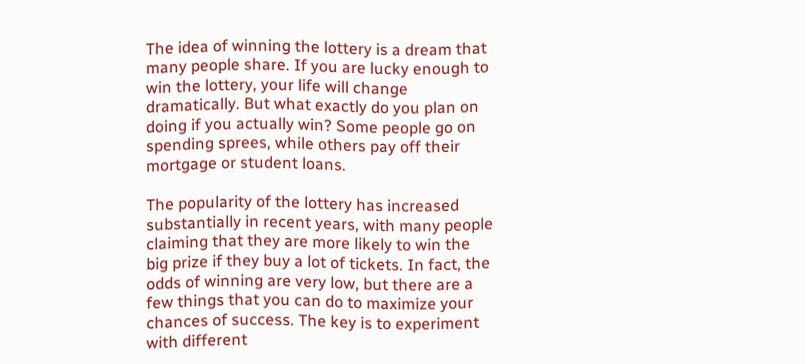The idea of winning the lottery is a dream that many people share. If you are lucky enough to win the lottery, your life will change dramatically. But what exactly do you plan on doing if you actually win? Some people go on spending sprees, while others pay off their mortgage or student loans.

The popularity of the lottery has increased substantially in recent years, with many people claiming that they are more likely to win the big prize if they buy a lot of tickets. In fact, the odds of winning are very low, but there are a few things that you can do to maximize your chances of success. The key is to experiment with different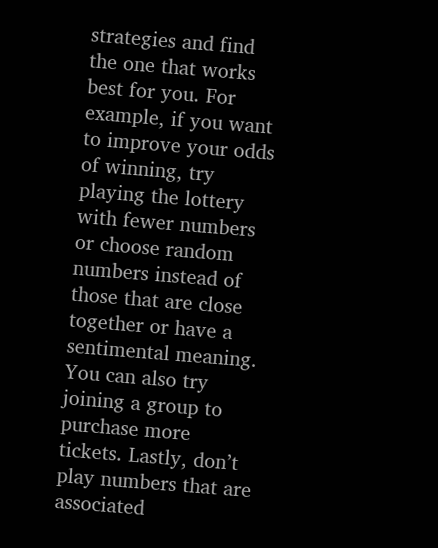strategies and find the one that works best for you. For example, if you want to improve your odds of winning, try playing the lottery with fewer numbers or choose random numbers instead of those that are close together or have a sentimental meaning. You can also try joining a group to purchase more tickets. Lastly, don’t play numbers that are associated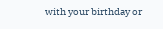with your birthday or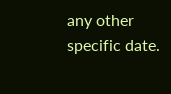any other specific date.